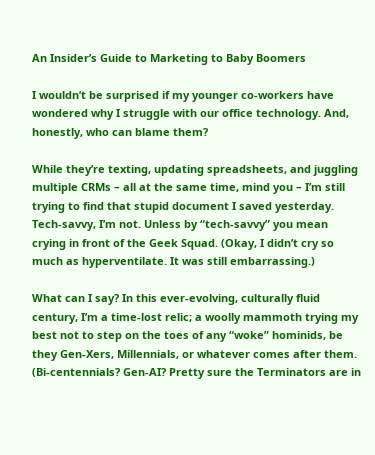An Insider’s Guide to Marketing to Baby Boomers

I wouldn’t be surprised if my younger co-workers have wondered why I struggle with our office technology. And, honestly, who can blame them?

While they’re texting, updating spreadsheets, and juggling multiple CRMs – all at the same time, mind you – I’m still trying to find that stupid document I saved yesterday. Tech-savvy, I’m not. Unless by “tech-savvy” you mean crying in front of the Geek Squad. (Okay, I didn’t cry so much as hyperventilate. It was still embarrassing.)

What can I say? In this ever-evolving, culturally fluid century, I’m a time-lost relic; a woolly mammoth trying my best not to step on the toes of any “woke” hominids, be they Gen-Xers, Millennials, or whatever comes after them. (Bi-centennials? Gen-AI? Pretty sure the Terminators are in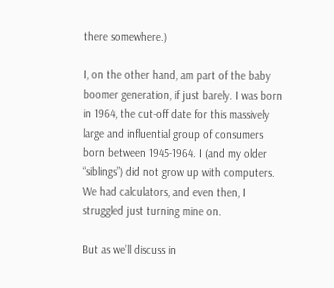there somewhere.)

I, on the other hand, am part of the baby boomer generation, if just barely. I was born in 1964, the cut-off date for this massively large and influential group of consumers born between 1945-1964. I (and my older “siblings”) did not grow up with computers. We had calculators, and even then, I struggled just turning mine on.

But as we’ll discuss in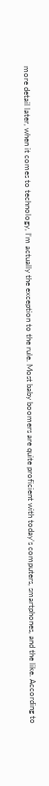more detail later, when it comes to technology, I’m actually the exception to the rule. Most baby boomers are quite proficient with today’s computers, smartphones, and the like. According to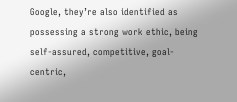Google, they’re also identified as possessing a strong work ethic, being self-assured, competitive, goal-centric,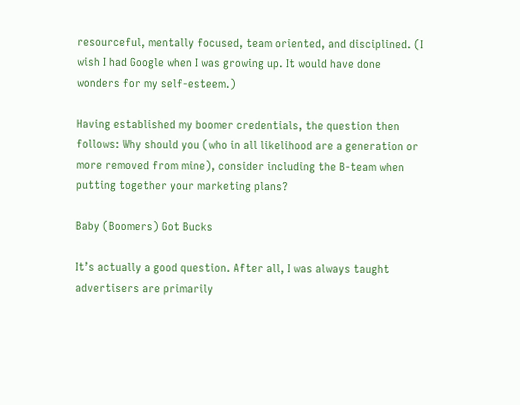resourceful, mentally focused, team oriented, and disciplined. (I wish I had Google when I was growing up. It would have done wonders for my self-esteem.)

Having established my boomer credentials, the question then follows: Why should you (who in all likelihood are a generation or more removed from mine), consider including the B-team when putting together your marketing plans?

Baby (Boomers) Got Bucks

It’s actually a good question. After all, I was always taught advertisers are primarily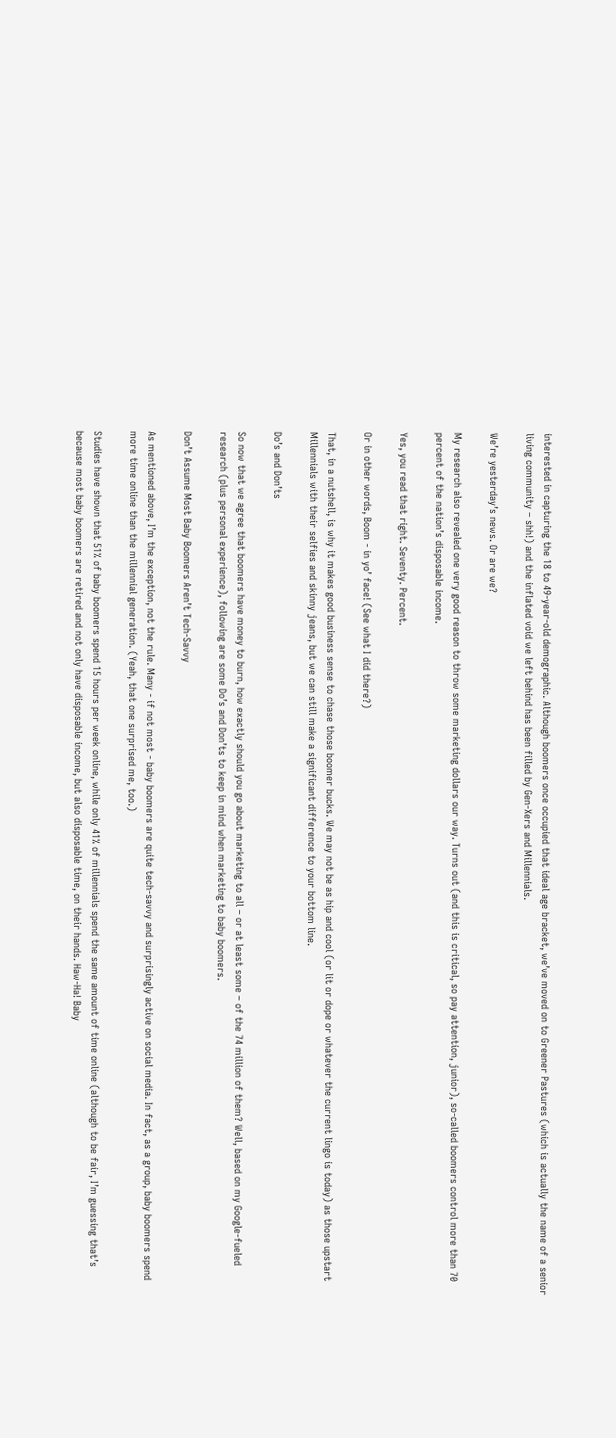interested in capturing the 18 to 49-year-old demographic. Although boomers once occupied that ideal age bracket, we’ve moved on to Greener Pastures (which is actually the name of a senior living community – shh!) and the inflated void we left behind has been filled by Gen-Xers and Millennials.

We’re yesterday’s news. Or are we?

My research also revealed one very good reason to throw some marketing dollars our way. Turns out (and this is critical, so pay attention, junior), so-called boomers control more than 70 percent of the nation’s disposable income.

Yes, you read that right. Seventy. Percent.

Or in other words, Boom - in yo’ face! (See what I did there?)

That, in a nutshell, is why it makes good business sense to chase those boomer bucks. We may not be as hip and cool (or lit or dope or whatever the current lingo is today) as those upstart Millennials with their selfies and skinny jeans, but we can still make a significant difference to your bottom line.

Do’s and Don’ts

So now that we agree that boomers have money to burn, how exactly should you go about marketing to all – or at least some – of the 74 million of them? Well, based on my Google-fueled research (plus personal experience), following are some Do’s and Don’ts to keep in mind when marketing to baby boomers.

Don’t Assume Most Baby Boomers Aren’t Tech-Savvy

As mentioned above, I’m the exception, not the rule. Many - if not most - baby boomers are quite tech-savvy and surprisingly active on social media. In fact, as a group, baby boomers spend more time online than the millennial generation. (Yeah, that one surprised me, too.)

Studies have shown that 51% of baby boomers spend 15 hours per week online, while only 41% of millennials spend the same amount of time online (although to be fair, I’m guessing that’s because most baby boomers are retired and not only have disposable income, but also disposable time, on their hands. Haw-Ha! Baby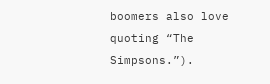boomers also love quoting “The Simpsons.”).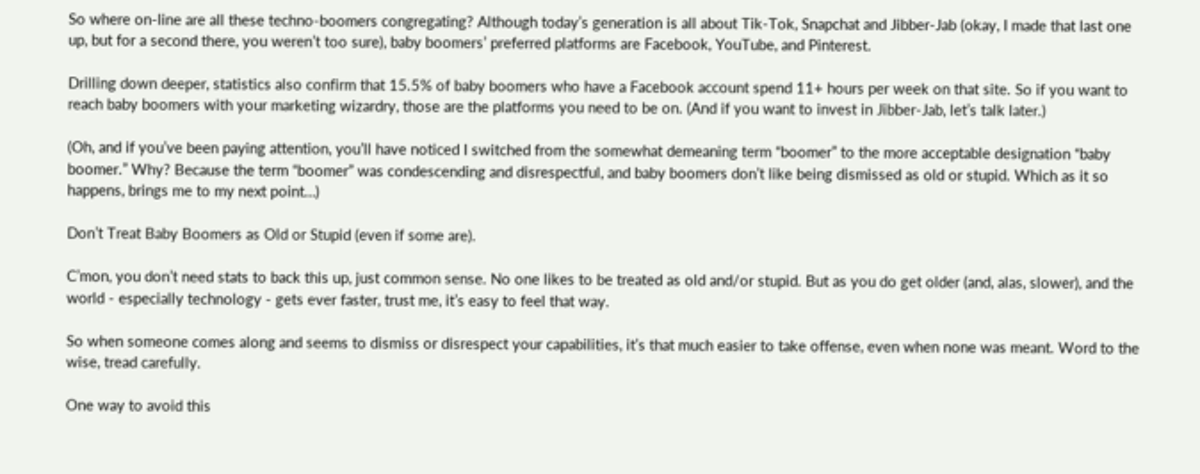So where on-line are all these techno-boomers congregating? Although today’s generation is all about Tik-Tok, Snapchat and Jibber-Jab (okay, I made that last one up, but for a second there, you weren’t too sure), baby boomers’ preferred platforms are Facebook, YouTube, and Pinterest.

Drilling down deeper, statistics also confirm that 15.5% of baby boomers who have a Facebook account spend 11+ hours per week on that site. So if you want to reach baby boomers with your marketing wizardry, those are the platforms you need to be on. (And if you want to invest in Jibber-Jab, let’s talk later.)

(Oh, and if you’ve been paying attention, you’ll have noticed I switched from the somewhat demeaning term “boomer” to the more acceptable designation “baby boomer.” Why? Because the term “boomer” was condescending and disrespectful, and baby boomers don’t like being dismissed as old or stupid. Which as it so happens, brings me to my next point…)

Don’t Treat Baby Boomers as Old or Stupid (even if some are).

C’mon, you don’t need stats to back this up, just common sense. No one likes to be treated as old and/or stupid. But as you do get older (and, alas, slower), and the world - especially technology - gets ever faster, trust me, it’s easy to feel that way.

So when someone comes along and seems to dismiss or disrespect your capabilities, it’s that much easier to take offense, even when none was meant. Word to the wise, tread carefully.

One way to avoid this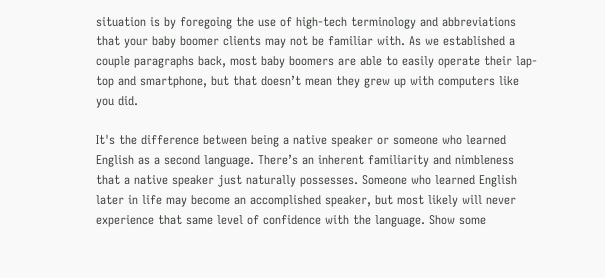situation is by foregoing the use of high-tech terminology and abbreviations that your baby boomer clients may not be familiar with. As we established a couple paragraphs back, most baby boomers are able to easily operate their lap-top and smartphone, but that doesn’t mean they grew up with computers like you did.

It's the difference between being a native speaker or someone who learned English as a second language. There’s an inherent familiarity and nimbleness that a native speaker just naturally possesses. Someone who learned English later in life may become an accomplished speaker, but most likely will never experience that same level of confidence with the language. Show some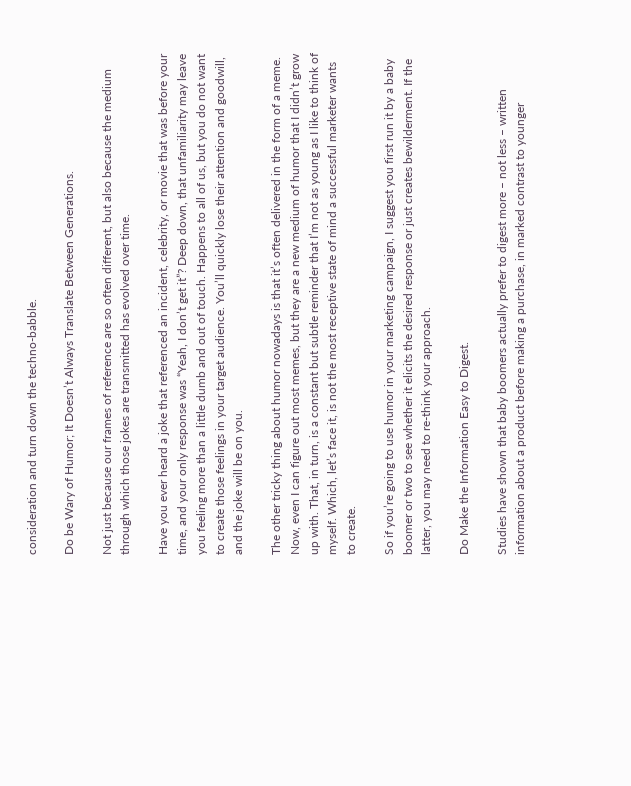consideration and turn down the techno-babble.

Do be Wary of Humor; It Doesn’t Always Translate Between Generations.

Not just because our frames of reference are so often different, but also because the medium through which those jokes are transmitted has evolved over time.

Have you ever heard a joke that referenced an incident, celebrity, or movie that was before your time, and your only response was “Yeah, I don’t get it”? Deep down, that unfamiliarity may leave you feeling more than a little dumb and out of touch. Happens to all of us, but you do not want to create those feelings in your target audience. You’ll quickly lose their attention and goodwill, and the joke will be on you.

The other tricky thing about humor nowadays is that it’s often delivered in the form of a meme. Now, even I can figure out most memes, but they are a new medium of humor that I didn’t grow up with. That, in turn, is a constant but subtle reminder that I’m not as young as I like to think of myself. Which, let’s face it, is not the most receptive state of mind a successful marketer wants to create.

So if you’re going to use humor in your marketing campaign, I suggest you first run it by a baby boomer or two to see whether it elicits the desired response or just creates bewilderment. If the latter, you may need to re-think your approach.

Do Make the Information Easy to Digest.

Studies have shown that baby boomers actually prefer to digest more – not less – written information about a product before making a purchase, in marked contrast to younger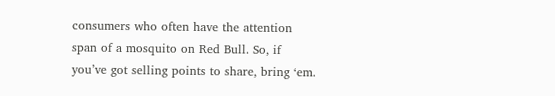consumers who often have the attention span of a mosquito on Red Bull. So, if you’ve got selling points to share, bring ‘em.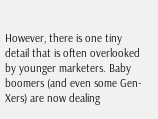However, there is one tiny detail that is often overlooked by younger marketers. Baby boomers (and even some Gen-Xers) are now dealing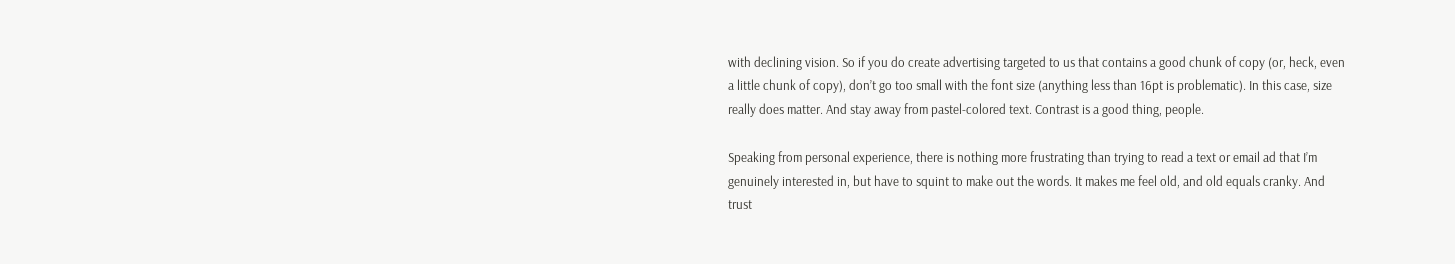with declining vision. So if you do create advertising targeted to us that contains a good chunk of copy (or, heck, even a little chunk of copy), don’t go too small with the font size (anything less than 16pt is problematic). In this case, size really does matter. And stay away from pastel-colored text. Contrast is a good thing, people.

Speaking from personal experience, there is nothing more frustrating than trying to read a text or email ad that I’m genuinely interested in, but have to squint to make out the words. It makes me feel old, and old equals cranky. And trust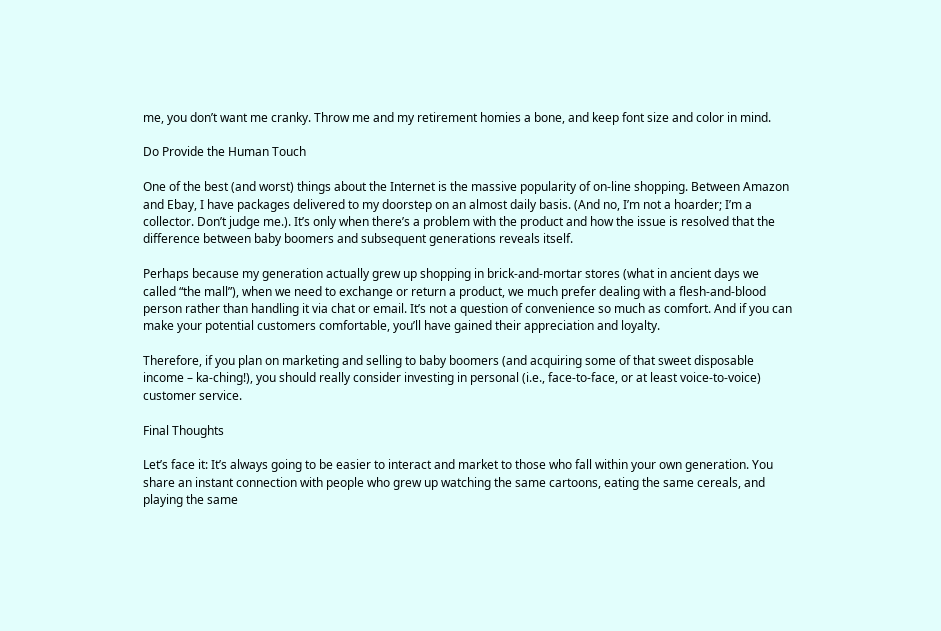me, you don’t want me cranky. Throw me and my retirement homies a bone, and keep font size and color in mind.

Do Provide the Human Touch

One of the best (and worst) things about the Internet is the massive popularity of on-line shopping. Between Amazon and Ebay, I have packages delivered to my doorstep on an almost daily basis. (And no, I’m not a hoarder; I’m a collector. Don’t judge me.). It’s only when there’s a problem with the product and how the issue is resolved that the difference between baby boomers and subsequent generations reveals itself.

Perhaps because my generation actually grew up shopping in brick-and-mortar stores (what in ancient days we called “the mall”), when we need to exchange or return a product, we much prefer dealing with a flesh-and-blood person rather than handling it via chat or email. It’s not a question of convenience so much as comfort. And if you can make your potential customers comfortable, you’ll have gained their appreciation and loyalty.

Therefore, if you plan on marketing and selling to baby boomers (and acquiring some of that sweet disposable income – ka-ching!), you should really consider investing in personal (i.e., face-to-face, or at least voice-to-voice) customer service.

Final Thoughts

Let’s face it: It’s always going to be easier to interact and market to those who fall within your own generation. You share an instant connection with people who grew up watching the same cartoons, eating the same cereals, and playing the same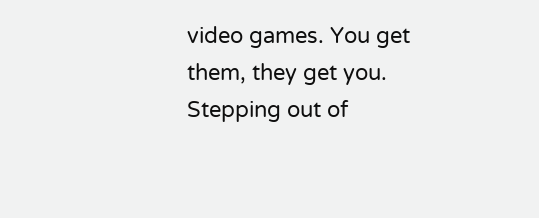video games. You get them, they get you. Stepping out of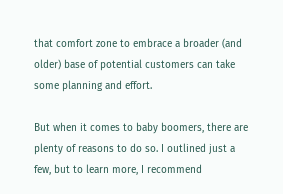that comfort zone to embrace a broader (and older) base of potential customers can take some planning and effort.

But when it comes to baby boomers, there are plenty of reasons to do so. I outlined just a few, but to learn more, I recommend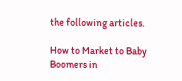the following articles.

How to Market to Baby Boomers in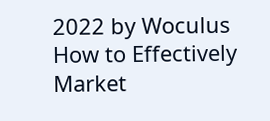2022 by Woculus
How to Effectively Market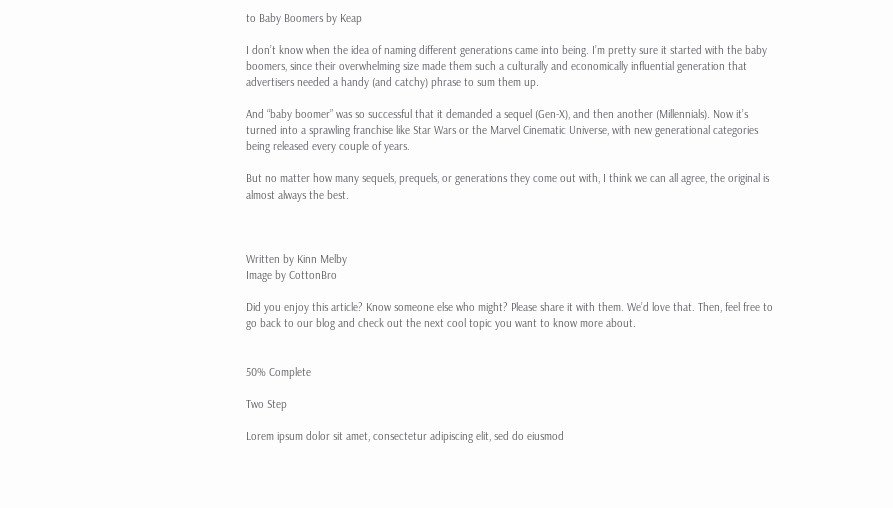to Baby Boomers by Keap

I don’t know when the idea of naming different generations came into being. I’m pretty sure it started with the baby boomers, since their overwhelming size made them such a culturally and economically influential generation that advertisers needed a handy (and catchy) phrase to sum them up.

And “baby boomer” was so successful that it demanded a sequel (Gen-X), and then another (Millennials). Now it’s turned into a sprawling franchise like Star Wars or the Marvel Cinematic Universe, with new generational categories being released every couple of years.

But no matter how many sequels, prequels, or generations they come out with, I think we can all agree, the original is almost always the best.



Written by Kinn Melby
Image by CottonBro

Did you enjoy this article? Know someone else who might? Please share it with them. We’d love that. Then, feel free to go back to our blog and check out the next cool topic you want to know more about.


50% Complete

Two Step

Lorem ipsum dolor sit amet, consectetur adipiscing elit, sed do eiusmod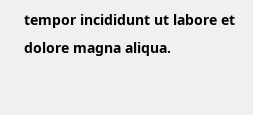tempor incididunt ut labore et dolore magna aliqua.